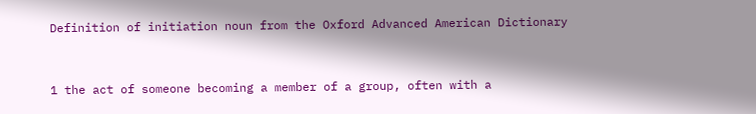Definition of initiation noun from the Oxford Advanced American Dictionary



1 the act of someone becoming a member of a group, often with a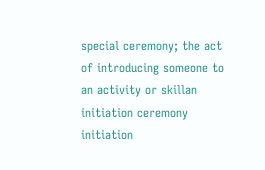special ceremony; the act of introducing someone to an activity or skillan initiation ceremony initiation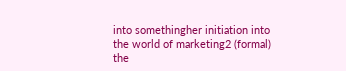into somethingher initiation into the world of marketing2 (formal) the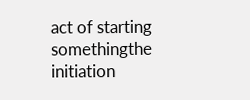act of starting somethingthe initiation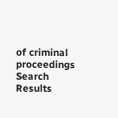of criminal proceedings
Search Results